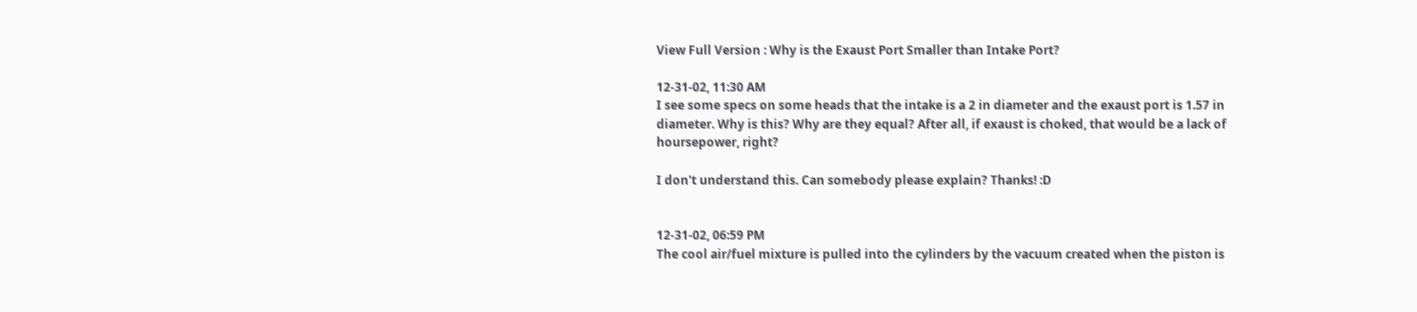View Full Version : Why is the Exaust Port Smaller than Intake Port?

12-31-02, 11:30 AM
I see some specs on some heads that the intake is a 2 in diameter and the exaust port is 1.57 in diameter. Why is this? Why are they equal? After all, if exaust is choked, that would be a lack of hoursepower, right?

I don't understand this. Can somebody please explain? Thanks! :D


12-31-02, 06:59 PM
The cool air/fuel mixture is pulled into the cylinders by the vacuum created when the piston is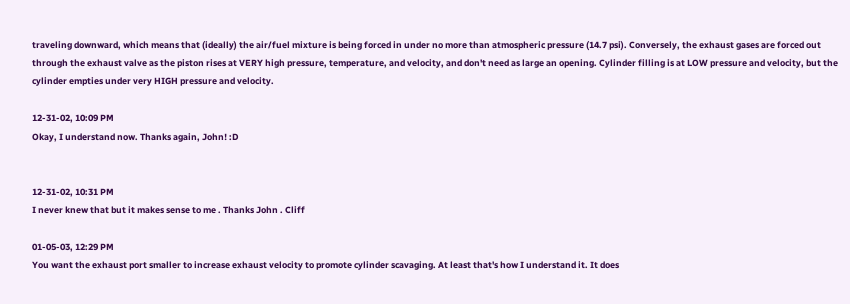traveling downward, which means that (ideally) the air/fuel mixture is being forced in under no more than atmospheric pressure (14.7 psi). Conversely, the exhaust gases are forced out through the exhaust valve as the piston rises at VERY high pressure, temperature, and velocity, and don't need as large an opening. Cylinder filling is at LOW pressure and velocity, but the cylinder empties under very HIGH pressure and velocity.

12-31-02, 10:09 PM
Okay, I understand now. Thanks again, John! :D


12-31-02, 10:31 PM
I never knew that but it makes sense to me . Thanks John . Cliff

01-05-03, 12:29 PM
You want the exhaust port smaller to increase exhaust velocity to promote cylinder scavaging. At least that's how I understand it. It does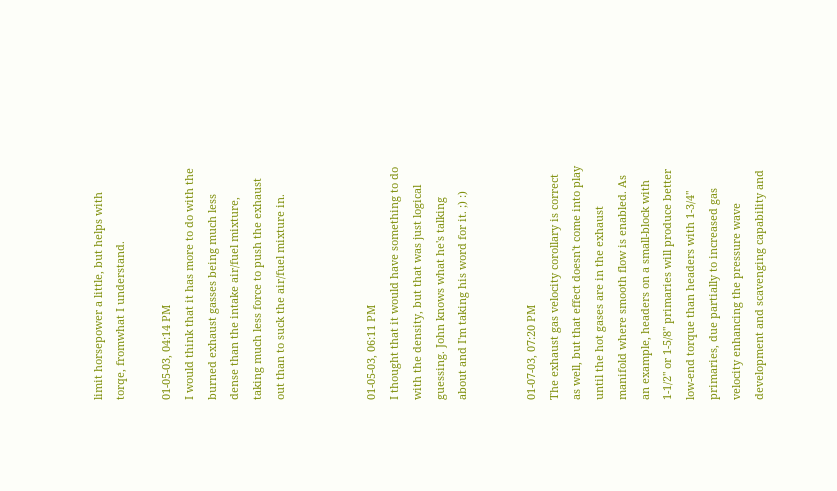limit horsepower a little, but helps with torqe, fromwhat I understand.

01-05-03, 04:14 PM
I would think that it has more to do with the burned exhaust gasses being much less dense than the intake air/fuel mixture, taking much less force to push the exhaust out than to suck the air/fuel mixture in.



01-05-03, 06:11 PM
I thought that it would have something to do with the density, but that was just logical guessing. John knows what he's talking about and I'm taking his word for it. ;) :)


01-07-03, 07:20 PM
The exhaust gas velocity corollary is correct as well, but that effect doesn't come into play until the hot gases are in the exhaust manifold where smooth flow is enabled. As an example, headers on a small-block with 1-1/2" or 1-5/8" primaries will produce better low-end torque than headers with 1-3/4" primaries, due partially to increased gas velocity enhancing the pressure wave development and scavenging capability and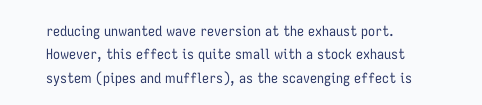reducing unwanted wave reversion at the exhaust port. However, this effect is quite small with a stock exhaust system (pipes and mufflers), as the scavenging effect is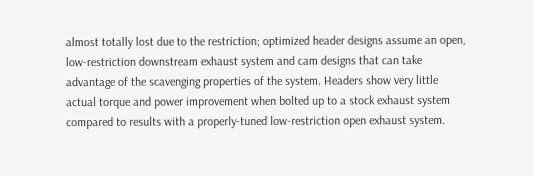almost totally lost due to the restriction; optimized header designs assume an open, low-restriction downstream exhaust system and cam designs that can take advantage of the scavenging properties of the system. Headers show very little actual torque and power improvement when bolted up to a stock exhaust system compared to results with a properly-tuned low-restriction open exhaust system.